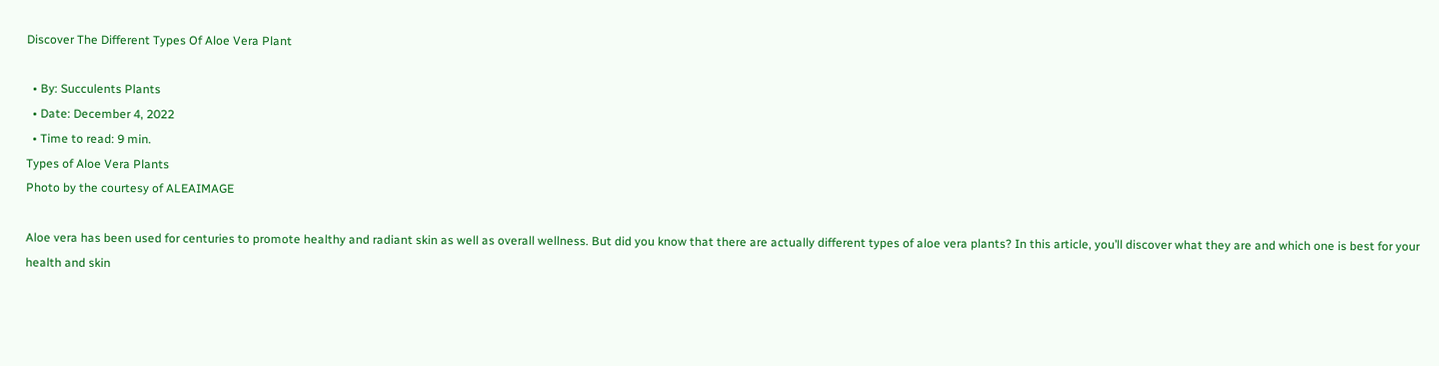Discover The Different Types Of Aloe Vera Plant

  • By: Succulents Plants
  • Date: December 4, 2022
  • Time to read: 9 min.
Types of Aloe Vera Plants
Photo by the courtesy of ALEAIMAGE

Aloe vera has been used for centuries to promote healthy and radiant skin as well as overall wellness. But did you know that there are actually different types of aloe vera plants? In this article, you’ll discover what they are and which one is best for your health and skin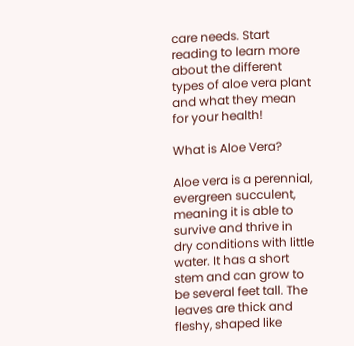care needs. Start reading to learn more about the different types of aloe vera plant and what they mean for your health!

What is Aloe Vera?

Aloe vera is a perennial, evergreen succulent, meaning it is able to survive and thrive in dry conditions with little water. It has a short stem and can grow to be several feet tall. The leaves are thick and fleshy, shaped like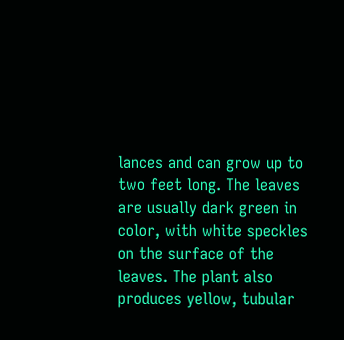lances and can grow up to two feet long. The leaves are usually dark green in color, with white speckles on the surface of the leaves. The plant also produces yellow, tubular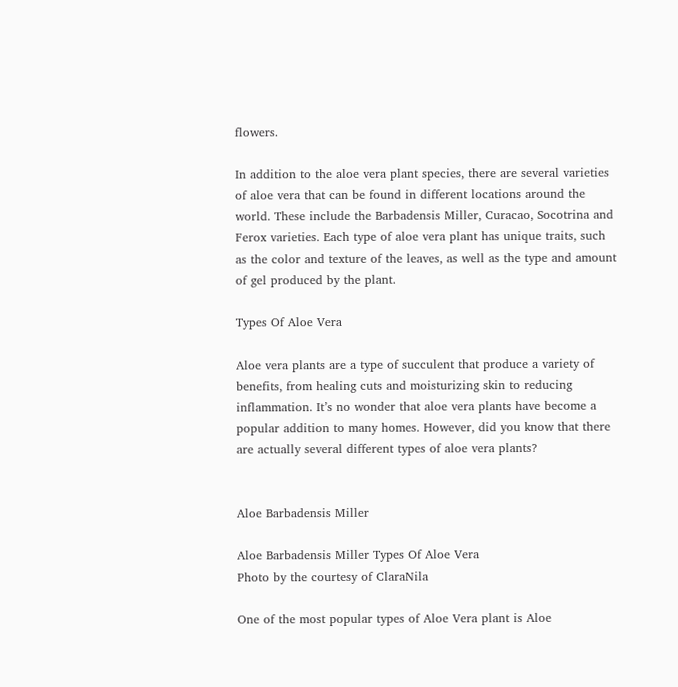flowers.

In addition to the aloe vera plant species, there are several varieties of aloe vera that can be found in different locations around the world. These include the Barbadensis Miller, Curacao, Socotrina and Ferox varieties. Each type of aloe vera plant has unique traits, such as the color and texture of the leaves, as well as the type and amount of gel produced by the plant.

Types Of Aloe Vera

Aloe vera plants are a type of succulent that produce a variety of benefits, from healing cuts and moisturizing skin to reducing inflammation. It’s no wonder that aloe vera plants have become a popular addition to many homes. However, did you know that there are actually several different types of aloe vera plants?


Aloe Barbadensis Miller

Aloe Barbadensis Miller Types Of Aloe Vera
Photo by the courtesy of ClaraNila

One of the most popular types of Aloe Vera plant is Aloe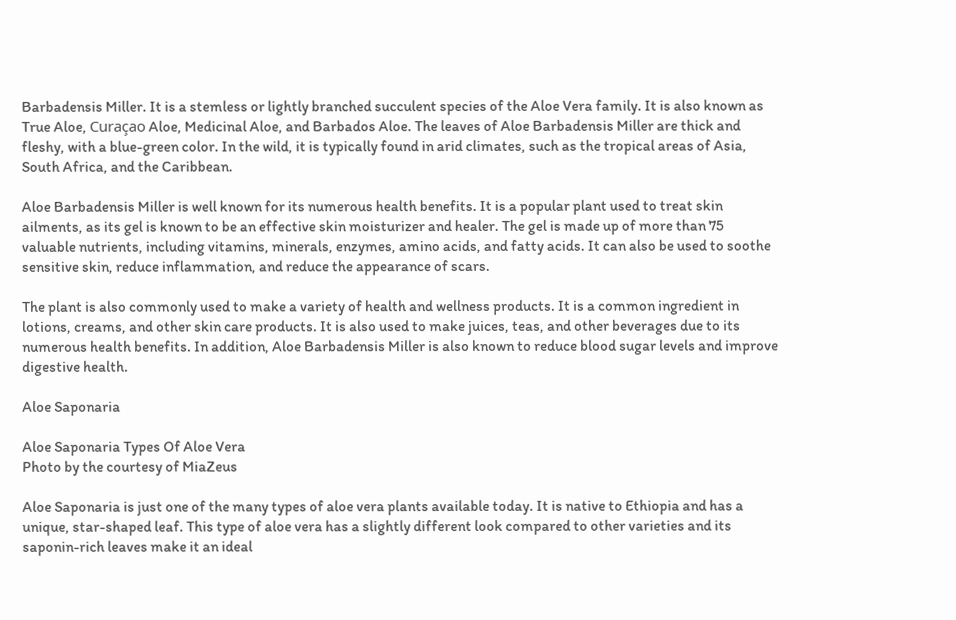Barbadensis Miller. It is a stemless or lightly branched succulent species of the Aloe Vera family. It is also known as True Aloe, Curaçao Aloe, Medicinal Aloe, and Barbados Aloe. The leaves of Aloe Barbadensis Miller are thick and fleshy, with a blue-green color. In the wild, it is typically found in arid climates, such as the tropical areas of Asia, South Africa, and the Caribbean.

Aloe Barbadensis Miller is well known for its numerous health benefits. It is a popular plant used to treat skin ailments, as its gel is known to be an effective skin moisturizer and healer. The gel is made up of more than 75 valuable nutrients, including vitamins, minerals, enzymes, amino acids, and fatty acids. It can also be used to soothe sensitive skin, reduce inflammation, and reduce the appearance of scars.

The plant is also commonly used to make a variety of health and wellness products. It is a common ingredient in lotions, creams, and other skin care products. It is also used to make juices, teas, and other beverages due to its numerous health benefits. In addition, Aloe Barbadensis Miller is also known to reduce blood sugar levels and improve digestive health.

Aloe Saponaria

Aloe Saponaria Types Of Aloe Vera
Photo by the courtesy of MiaZeus

Aloe Saponaria is just one of the many types of aloe vera plants available today. It is native to Ethiopia and has a unique, star-shaped leaf. This type of aloe vera has a slightly different look compared to other varieties and its saponin-rich leaves make it an ideal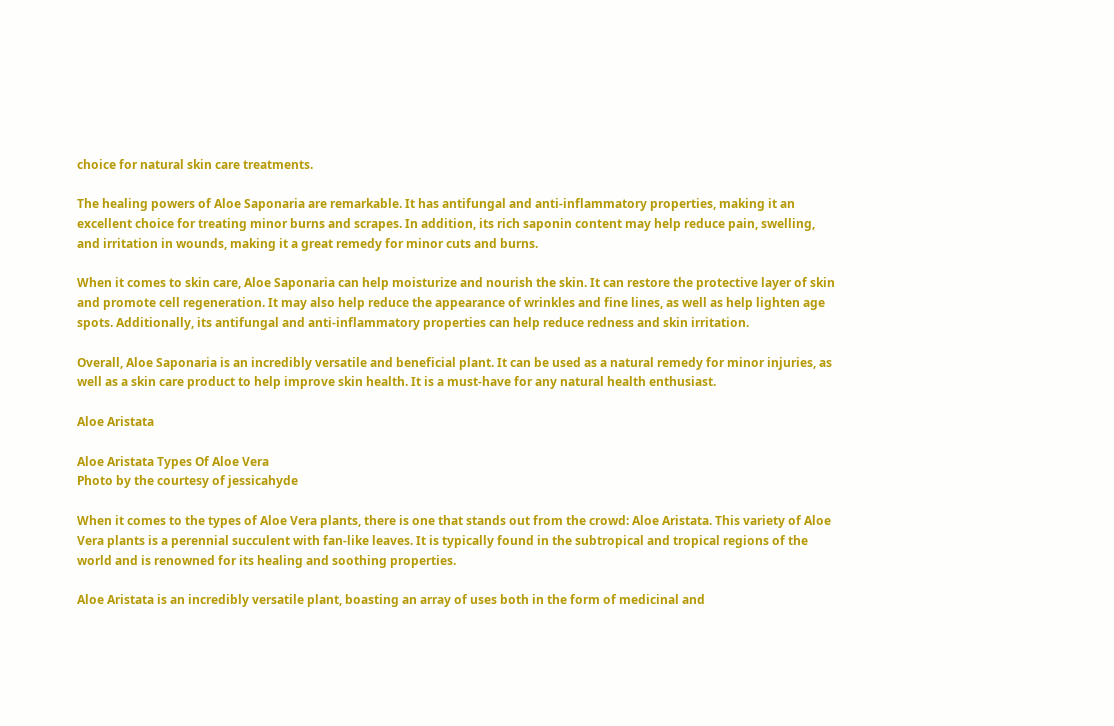choice for natural skin care treatments.

The healing powers of Aloe Saponaria are remarkable. It has antifungal and anti-inflammatory properties, making it an excellent choice for treating minor burns and scrapes. In addition, its rich saponin content may help reduce pain, swelling, and irritation in wounds, making it a great remedy for minor cuts and burns.

When it comes to skin care, Aloe Saponaria can help moisturize and nourish the skin. It can restore the protective layer of skin and promote cell regeneration. It may also help reduce the appearance of wrinkles and fine lines, as well as help lighten age spots. Additionally, its antifungal and anti-inflammatory properties can help reduce redness and skin irritation.

Overall, Aloe Saponaria is an incredibly versatile and beneficial plant. It can be used as a natural remedy for minor injuries, as well as a skin care product to help improve skin health. It is a must-have for any natural health enthusiast.

Aloe Aristata

Aloe Aristata Types Of Aloe Vera
Photo by the courtesy of jessicahyde

When it comes to the types of Aloe Vera plants, there is one that stands out from the crowd: Aloe Aristata. This variety of Aloe Vera plants is a perennial succulent with fan-like leaves. It is typically found in the subtropical and tropical regions of the world and is renowned for its healing and soothing properties.

Aloe Aristata is an incredibly versatile plant, boasting an array of uses both in the form of medicinal and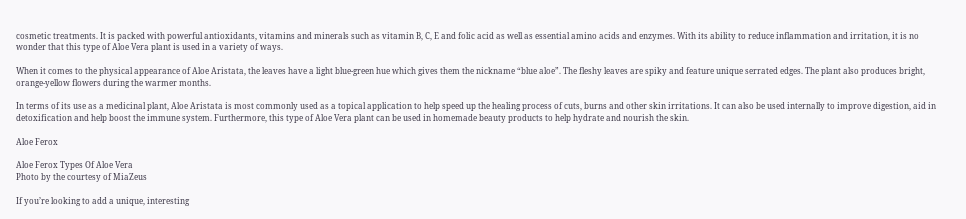cosmetic treatments. It is packed with powerful antioxidants, vitamins and minerals such as vitamin B, C, E and folic acid as well as essential amino acids and enzymes. With its ability to reduce inflammation and irritation, it is no wonder that this type of Aloe Vera plant is used in a variety of ways.

When it comes to the physical appearance of Aloe Aristata, the leaves have a light blue-green hue which gives them the nickname “blue aloe”. The fleshy leaves are spiky and feature unique serrated edges. The plant also produces bright, orange-yellow flowers during the warmer months.

In terms of its use as a medicinal plant, Aloe Aristata is most commonly used as a topical application to help speed up the healing process of cuts, burns and other skin irritations. It can also be used internally to improve digestion, aid in detoxification and help boost the immune system. Furthermore, this type of Aloe Vera plant can be used in homemade beauty products to help hydrate and nourish the skin.

Aloe Ferox

Aloe Ferox Types Of Aloe Vera
Photo by the courtesy of MiaZeus

If you’re looking to add a unique, interesting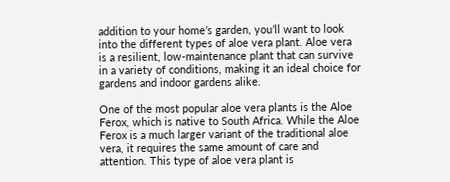addition to your home’s garden, you’ll want to look into the different types of aloe vera plant. Aloe vera is a resilient, low-maintenance plant that can survive in a variety of conditions, making it an ideal choice for gardens and indoor gardens alike.

One of the most popular aloe vera plants is the Aloe Ferox, which is native to South Africa. While the Aloe Ferox is a much larger variant of the traditional aloe vera, it requires the same amount of care and attention. This type of aloe vera plant is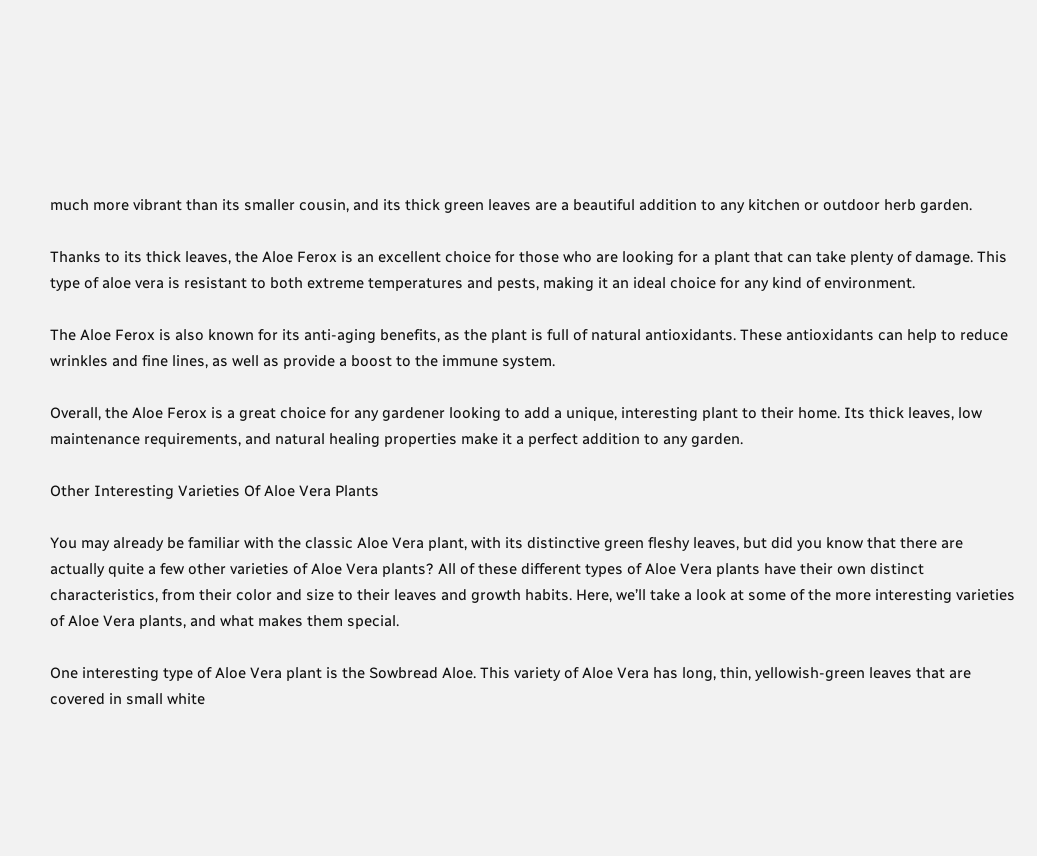much more vibrant than its smaller cousin, and its thick green leaves are a beautiful addition to any kitchen or outdoor herb garden.

Thanks to its thick leaves, the Aloe Ferox is an excellent choice for those who are looking for a plant that can take plenty of damage. This type of aloe vera is resistant to both extreme temperatures and pests, making it an ideal choice for any kind of environment.

The Aloe Ferox is also known for its anti-aging benefits, as the plant is full of natural antioxidants. These antioxidants can help to reduce wrinkles and fine lines, as well as provide a boost to the immune system.

Overall, the Aloe Ferox is a great choice for any gardener looking to add a unique, interesting plant to their home. Its thick leaves, low maintenance requirements, and natural healing properties make it a perfect addition to any garden.

Other Interesting Varieties Of Aloe Vera Plants

You may already be familiar with the classic Aloe Vera plant, with its distinctive green fleshy leaves, but did you know that there are actually quite a few other varieties of Aloe Vera plants? All of these different types of Aloe Vera plants have their own distinct characteristics, from their color and size to their leaves and growth habits. Here, we’ll take a look at some of the more interesting varieties of Aloe Vera plants, and what makes them special.

One interesting type of Aloe Vera plant is the Sowbread Aloe. This variety of Aloe Vera has long, thin, yellowish-green leaves that are covered in small white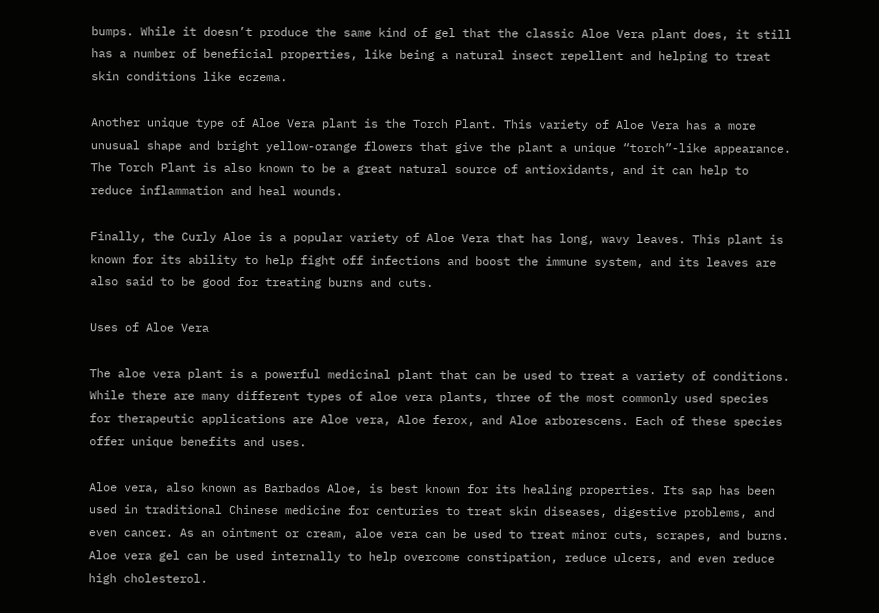bumps. While it doesn’t produce the same kind of gel that the classic Aloe Vera plant does, it still has a number of beneficial properties, like being a natural insect repellent and helping to treat skin conditions like eczema.

Another unique type of Aloe Vera plant is the Torch Plant. This variety of Aloe Vera has a more unusual shape and bright yellow-orange flowers that give the plant a unique “torch”-like appearance. The Torch Plant is also known to be a great natural source of antioxidants, and it can help to reduce inflammation and heal wounds.

Finally, the Curly Aloe is a popular variety of Aloe Vera that has long, wavy leaves. This plant is known for its ability to help fight off infections and boost the immune system, and its leaves are also said to be good for treating burns and cuts.

Uses of Aloe Vera

The aloe vera plant is a powerful medicinal plant that can be used to treat a variety of conditions. While there are many different types of aloe vera plants, three of the most commonly used species for therapeutic applications are Aloe vera, Aloe ferox, and Aloe arborescens. Each of these species offer unique benefits and uses.

Aloe vera, also known as Barbados Aloe, is best known for its healing properties. Its sap has been used in traditional Chinese medicine for centuries to treat skin diseases, digestive problems, and even cancer. As an ointment or cream, aloe vera can be used to treat minor cuts, scrapes, and burns. Aloe vera gel can be used internally to help overcome constipation, reduce ulcers, and even reduce high cholesterol.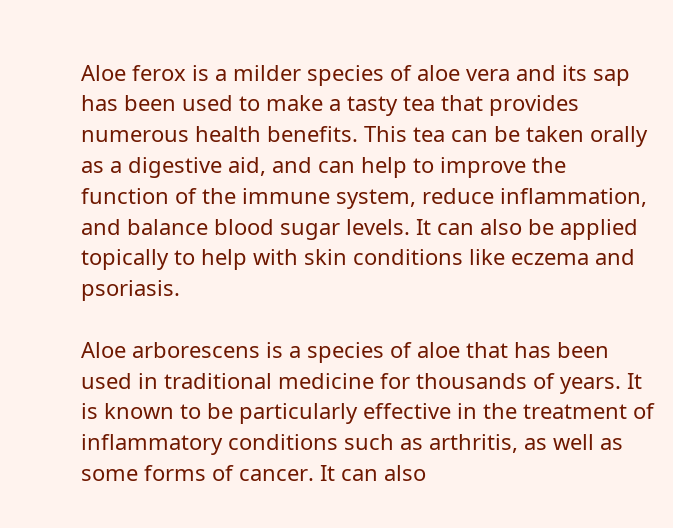Aloe ferox is a milder species of aloe vera and its sap has been used to make a tasty tea that provides numerous health benefits. This tea can be taken orally as a digestive aid, and can help to improve the function of the immune system, reduce inflammation, and balance blood sugar levels. It can also be applied topically to help with skin conditions like eczema and psoriasis.

Aloe arborescens is a species of aloe that has been used in traditional medicine for thousands of years. It is known to be particularly effective in the treatment of inflammatory conditions such as arthritis, as well as some forms of cancer. It can also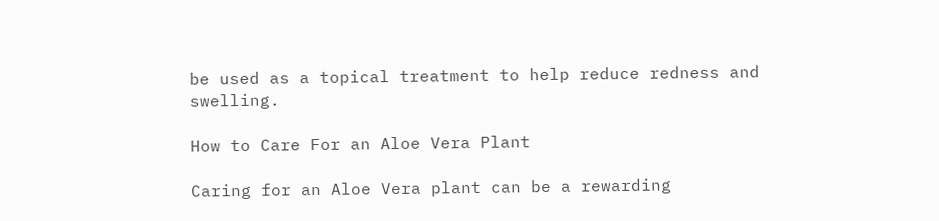be used as a topical treatment to help reduce redness and swelling.

How to Care For an Aloe Vera Plant

Caring for an Aloe Vera plant can be a rewarding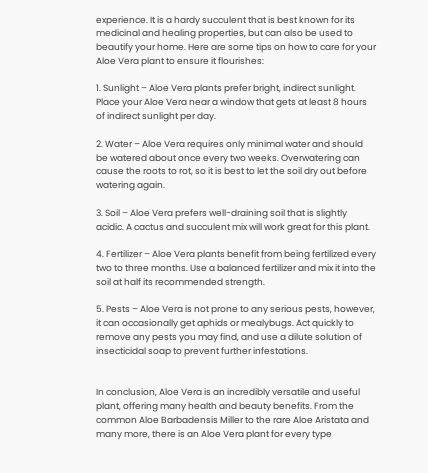experience. It is a hardy succulent that is best known for its medicinal and healing properties, but can also be used to beautify your home. Here are some tips on how to care for your Aloe Vera plant to ensure it flourishes:

1. Sunlight – Aloe Vera plants prefer bright, indirect sunlight. Place your Aloe Vera near a window that gets at least 8 hours of indirect sunlight per day.

2. Water – Aloe Vera requires only minimal water and should be watered about once every two weeks. Overwatering can cause the roots to rot, so it is best to let the soil dry out before watering again.

3. Soil – Aloe Vera prefers well-draining soil that is slightly acidic. A cactus and succulent mix will work great for this plant.

4. Fertilizer – Aloe Vera plants benefit from being fertilized every two to three months. Use a balanced fertilizer and mix it into the soil at half its recommended strength.

5. Pests – Aloe Vera is not prone to any serious pests, however, it can occasionally get aphids or mealybugs. Act quickly to remove any pests you may find, and use a dilute solution of insecticidal soap to prevent further infestations.


In conclusion, Aloe Vera is an incredibly versatile and useful plant, offering many health and beauty benefits. From the common Aloe Barbadensis Miller to the rare Aloe Aristata and many more, there is an Aloe Vera plant for every type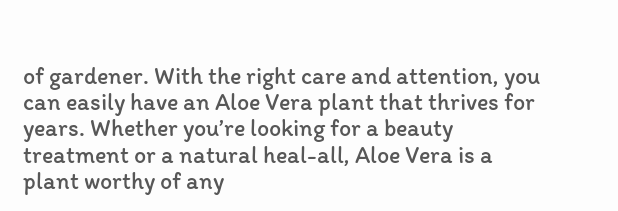of gardener. With the right care and attention, you can easily have an Aloe Vera plant that thrives for years. Whether you’re looking for a beauty treatment or a natural heal-all, Aloe Vera is a plant worthy of any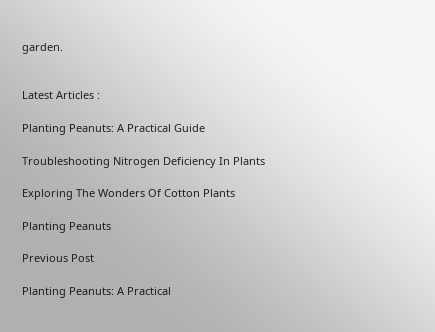garden.


Latest Articles :

Planting Peanuts: A Practical Guide

Troubleshooting Nitrogen Deficiency In Plants

Exploring The Wonders Of Cotton Plants

Planting Peanuts

Previous Post

Planting Peanuts: A Practical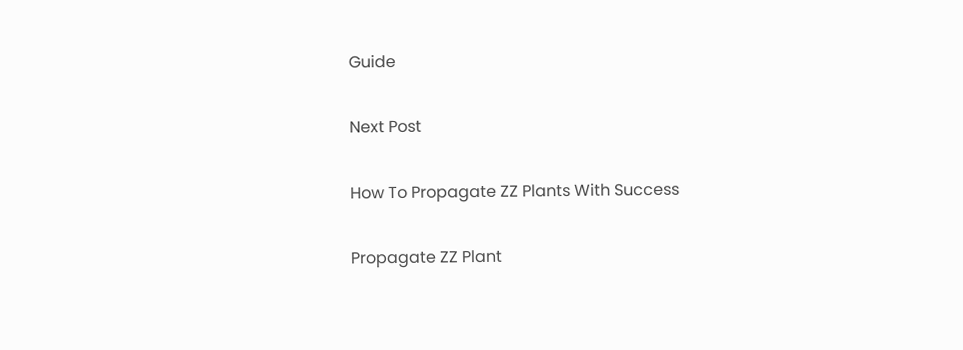Guide

Next Post

How To Propagate ZZ Plants With Success

Propagate ZZ Plant